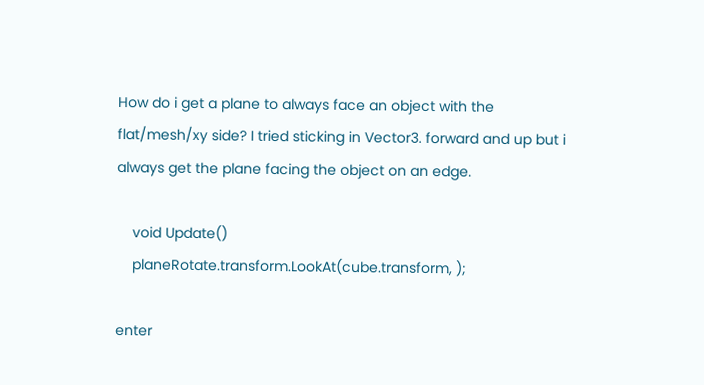How do i get a plane to always face an object with the flat/mesh/xy side? I tried sticking in Vector3. forward and up but i always get the plane facing the object on an edge.

    void Update()
    planeRotate.transform.LookAt(cube.transform, );

enter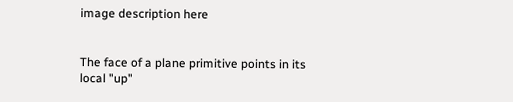image description here


The face of a plane primitive points in its local "up"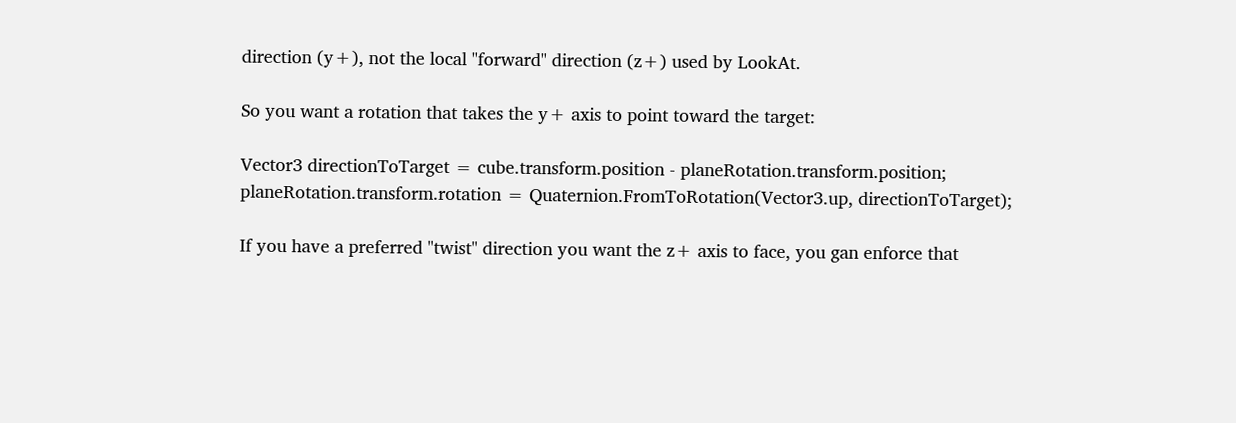direction (y+), not the local "forward" direction (z+) used by LookAt.

So you want a rotation that takes the y+ axis to point toward the target:

Vector3 directionToTarget = cube.transform.position - planeRotation.transform.position;
planeRotation.transform.rotation = Quaternion.FromToRotation(Vector3.up, directionToTarget);

If you have a preferred "twist" direction you want the z+ axis to face, you gan enforce that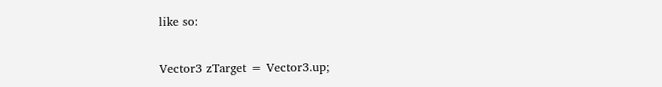like so:

Vector3 zTarget = Vector3.up;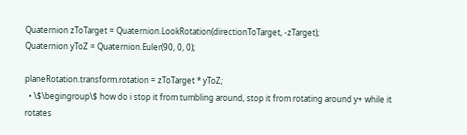Quaternion zToTarget = Quaternion.LookRotation(directionToTarget, -zTarget);
Quaternion yToZ = Quaternion.Euler(90, 0, 0);

planeRotation.transform.rotation = zToTarget * yToZ;
  • \$\begingroup\$ how do i stop it from tumbling around, stop it from rotating around y+ while it rotates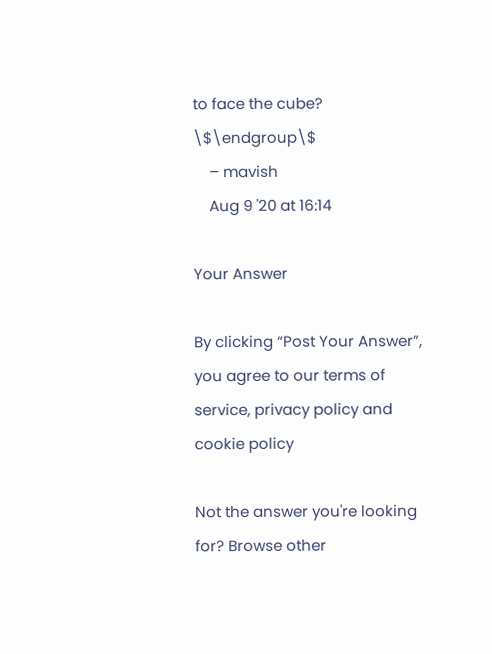to face the cube? \$\endgroup\$
    – mavish
    Aug 9 '20 at 16:14

Your Answer

By clicking “Post Your Answer”, you agree to our terms of service, privacy policy and cookie policy

Not the answer you're looking for? Browse other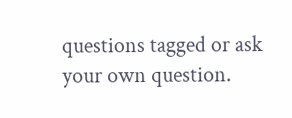questions tagged or ask your own question.